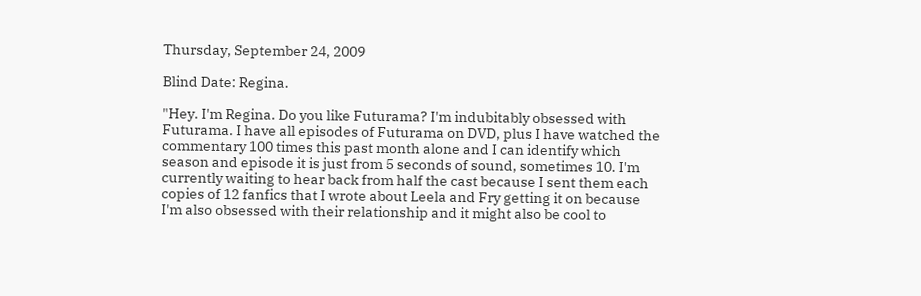Thursday, September 24, 2009

Blind Date: Regina.

"Hey. I'm Regina. Do you like Futurama? I'm indubitably obsessed with Futurama. I have all episodes of Futurama on DVD, plus I have watched the commentary 100 times this past month alone and I can identify which season and episode it is just from 5 seconds of sound, sometimes 10. I'm currently waiting to hear back from half the cast because I sent them each copies of 12 fanfics that I wrote about Leela and Fry getting it on because I'm also obsessed with their relationship and it might also be cool to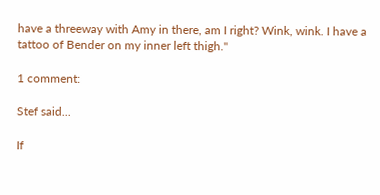have a threeway with Amy in there, am I right? Wink, wink. I have a tattoo of Bender on my inner left thigh."

1 comment:

Stef said...

If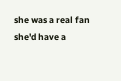she was a real fan she'd have a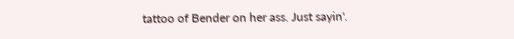tattoo of Bender on her ass. Just sayin'.